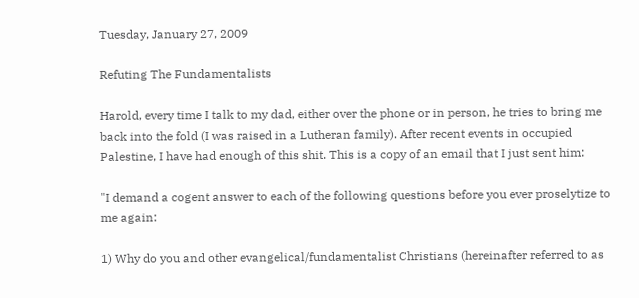Tuesday, January 27, 2009

Refuting The Fundamentalists

Harold, every time I talk to my dad, either over the phone or in person, he tries to bring me back into the fold (I was raised in a Lutheran family). After recent events in occupied Palestine, I have had enough of this shit. This is a copy of an email that I just sent him:

"I demand a cogent answer to each of the following questions before you ever proselytize to me again:

1) Why do you and other evangelical/fundamentalist Christians (hereinafter referred to as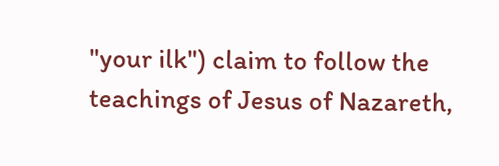"your ilk") claim to follow the teachings of Jesus of Nazareth,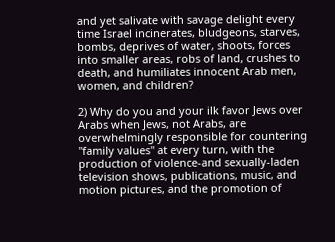and yet salivate with savage delight every time Israel incinerates, bludgeons, starves, bombs, deprives of water, shoots, forces into smaller areas, robs of land, crushes to death, and humiliates innocent Arab men, women, and children?

2) Why do you and your ilk favor Jews over Arabs when Jews, not Arabs, are overwhelmingly responsible for countering "family values" at every turn, with the production of violence-and sexually-laden television shows, publications, music, and motion pictures, and the promotion of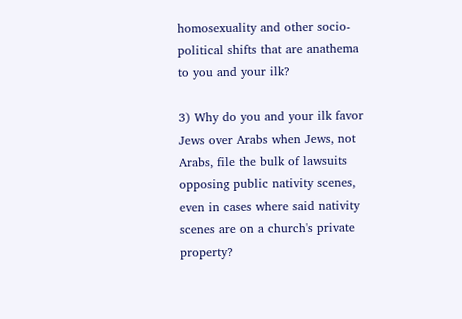homosexuality and other socio-political shifts that are anathema to you and your ilk?

3) Why do you and your ilk favor Jews over Arabs when Jews, not Arabs, file the bulk of lawsuits opposing public nativity scenes, even in cases where said nativity scenes are on a church's private property?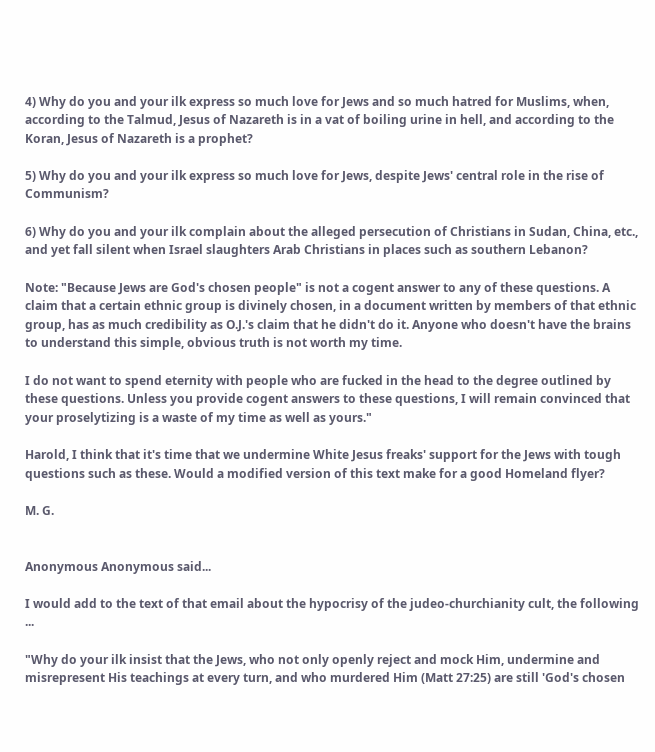4) Why do you and your ilk express so much love for Jews and so much hatred for Muslims, when, according to the Talmud, Jesus of Nazareth is in a vat of boiling urine in hell, and according to the Koran, Jesus of Nazareth is a prophet?

5) Why do you and your ilk express so much love for Jews, despite Jews' central role in the rise of Communism?

6) Why do you and your ilk complain about the alleged persecution of Christians in Sudan, China, etc., and yet fall silent when Israel slaughters Arab Christians in places such as southern Lebanon?

Note: "Because Jews are God's chosen people" is not a cogent answer to any of these questions. A claim that a certain ethnic group is divinely chosen, in a document written by members of that ethnic group, has as much credibility as O.J.'s claim that he didn't do it. Anyone who doesn't have the brains to understand this simple, obvious truth is not worth my time.

I do not want to spend eternity with people who are fucked in the head to the degree outlined by these questions. Unless you provide cogent answers to these questions, I will remain convinced that your proselytizing is a waste of my time as well as yours."

Harold, I think that it's time that we undermine White Jesus freaks' support for the Jews with tough questions such as these. Would a modified version of this text make for a good Homeland flyer?

M. G.


Anonymous Anonymous said...

I would add to the text of that email about the hypocrisy of the judeo-churchianity cult, the following ...

"Why do your ilk insist that the Jews, who not only openly reject and mock Him, undermine and misrepresent His teachings at every turn, and who murdered Him (Matt 27:25) are still 'God's chosen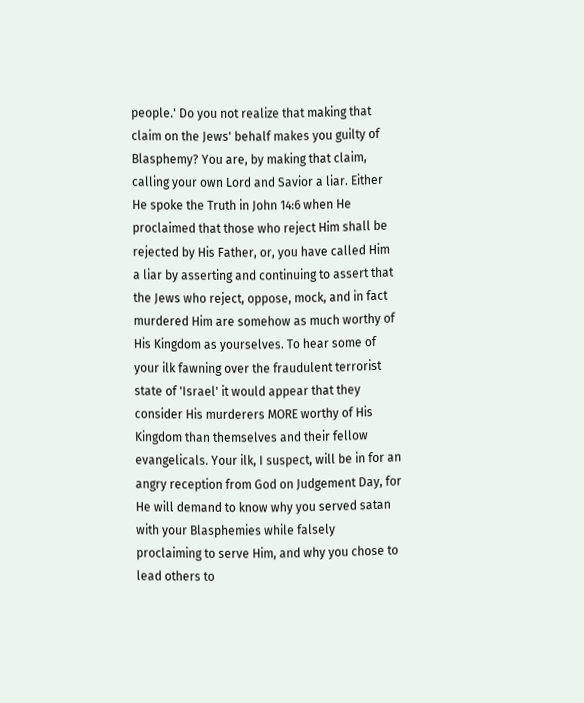people.' Do you not realize that making that claim on the Jews' behalf makes you guilty of Blasphemy? You are, by making that claim, calling your own Lord and Savior a liar. Either He spoke the Truth in John 14:6 when He proclaimed that those who reject Him shall be rejected by His Father, or, you have called Him a liar by asserting and continuing to assert that the Jews who reject, oppose, mock, and in fact murdered Him are somehow as much worthy of His Kingdom as yourselves. To hear some of your ilk fawning over the fraudulent terrorist state of 'Israel' it would appear that they consider His murderers MORE worthy of His Kingdom than themselves and their fellow evangelicals. Your ilk, I suspect, will be in for an angry reception from God on Judgement Day, for He will demand to know why you served satan with your Blasphemies while falsely proclaiming to serve Him, and why you chose to lead others to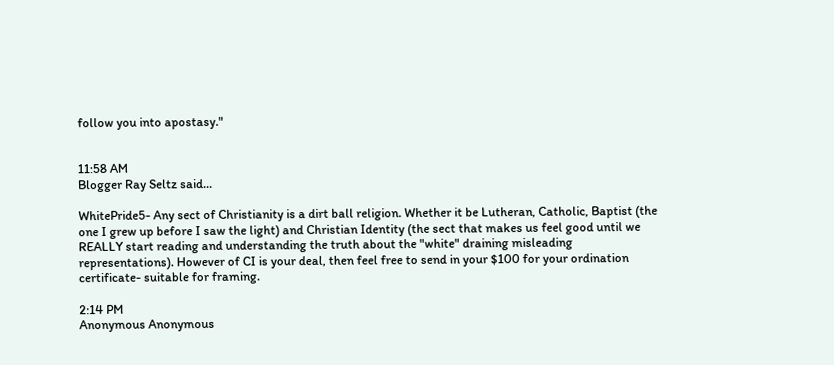follow you into apostasy."


11:58 AM
Blogger Ray Seltz said...

WhitePride5- Any sect of Christianity is a dirt ball religion. Whether it be Lutheran, Catholic, Baptist (the one I grew up before I saw the light) and Christian Identity (the sect that makes us feel good until we REALLY start reading and understanding the truth about the "white" draining misleading representations). However of CI is your deal, then feel free to send in your $100 for your ordination certificate- suitable for framing.

2:14 PM
Anonymous Anonymous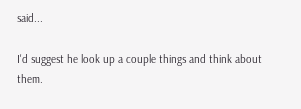said...

I'd suggest he look up a couple things and think about them.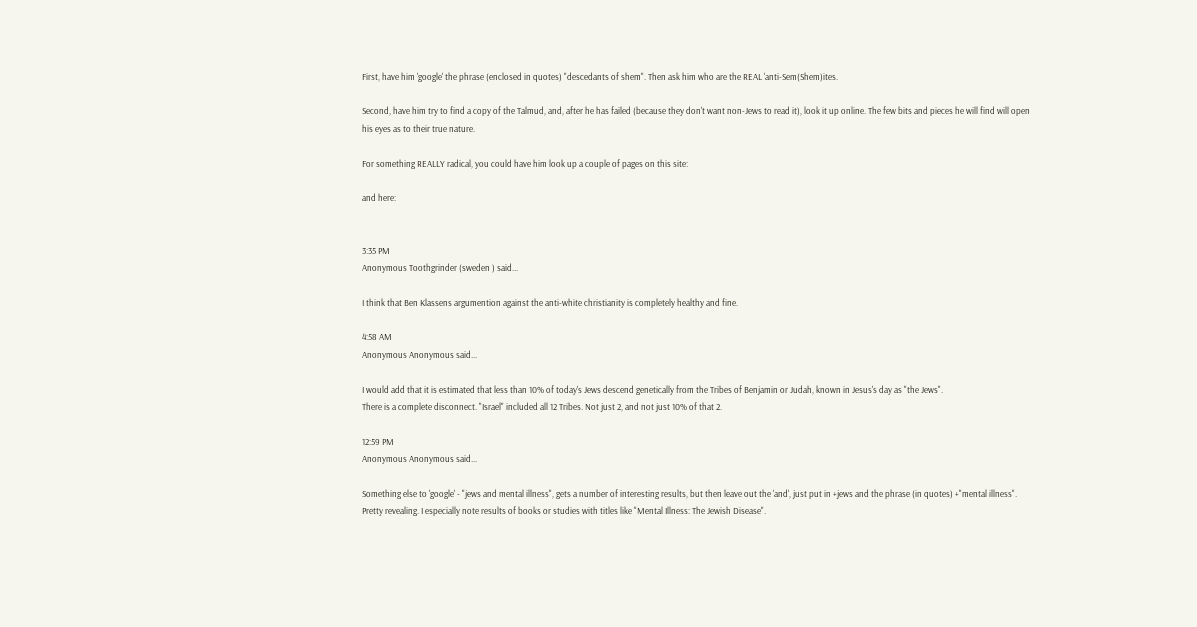First, have him 'google' the phrase (enclosed in quotes) "descedants of shem". Then ask him who are the REAL 'anti-Sem(Shem)ites.

Second, have him try to find a copy of the Talmud, and, after he has failed (because they don't want non-Jews to read it), look it up online. The few bits and pieces he will find will open his eyes as to their true nature.

For something REALLY radical, you could have him look up a couple of pages on this site:

and here:


3:35 PM
Anonymous Toothgrinder (sweden ) said...

I think that Ben Klassens argumention against the anti-white christianity is completely healthy and fine.

4:58 AM
Anonymous Anonymous said...

I would add that it is estimated that less than 10% of today's Jews descend genetically from the Tribes of Benjamin or Judah, known in Jesus's day as "the Jews".
There is a complete disconnect. "Israel" included all 12 Tribes. Not just 2, and not just 10% of that 2.

12:59 PM
Anonymous Anonymous said...

Something else to 'google' - "jews and mental illness", gets a number of interesting results, but then leave out the 'and', just put in +jews and the phrase (in quotes) +"mental illness". Pretty revealing. I especially note results of books or studies with titles like "Mental Illness: The Jewish Disease".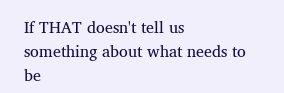If THAT doesn't tell us something about what needs to be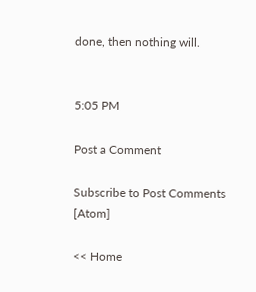done, then nothing will.


5:05 PM

Post a Comment

Subscribe to Post Comments [Atom]

<< Home